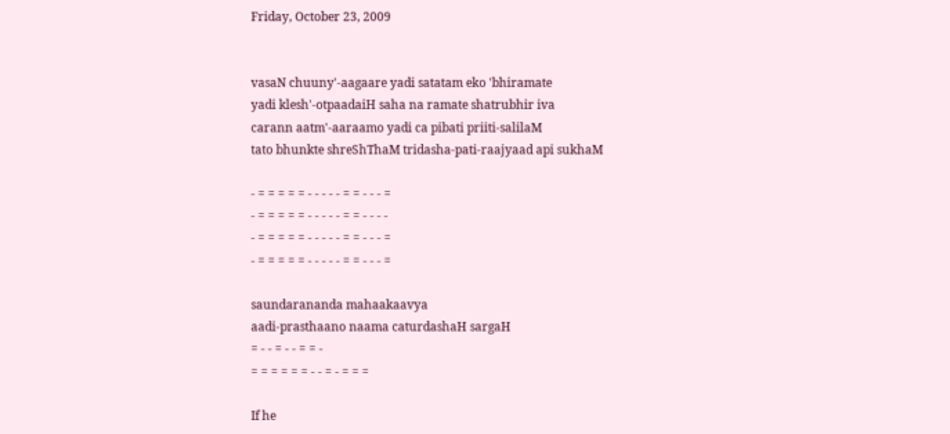Friday, October 23, 2009


vasaN chuuny'-aagaare yadi satatam eko 'bhiramate
yadi klesh'-otpaadaiH saha na ramate shatrubhir iva
carann aatm'-aaraamo yadi ca pibati priiti-salilaM
tato bhunkte shreShThaM tridasha-pati-raajyaad api sukhaM

- = = = = = - - - - - = = - - - =
- = = = = = - - - - - = = - - - -
- = = = = = - - - - - = = - - - =
- = = = = = - - - - - = = - - - =

saundarananda mahaakaavya
aadi-prasthaano naama caturdashaH sargaH
= - - = - - = = -
= = = = = = - - = - = = =

If he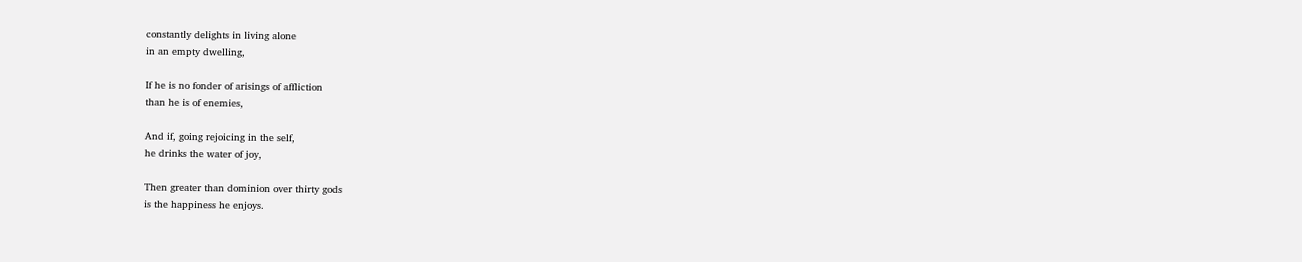constantly delights in living alone
in an empty dwelling,

If he is no fonder of arisings of affliction
than he is of enemies,

And if, going rejoicing in the self,
he drinks the water of joy,

Then greater than dominion over thirty gods
is the happiness he enjoys.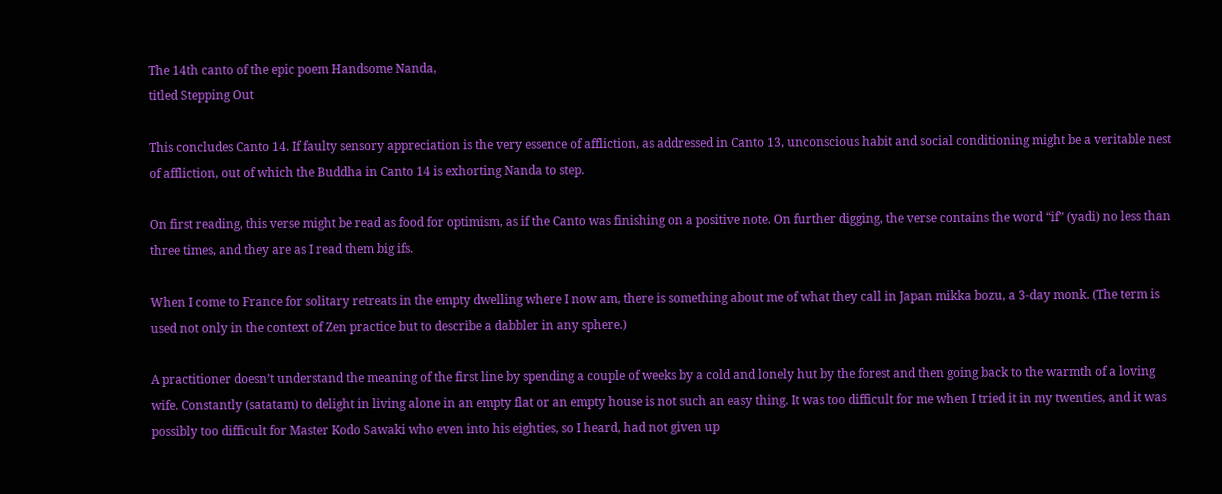The 14th canto of the epic poem Handsome Nanda,
titled Stepping Out

This concludes Canto 14. If faulty sensory appreciation is the very essence of affliction, as addressed in Canto 13, unconscious habit and social conditioning might be a veritable nest of affliction, out of which the Buddha in Canto 14 is exhorting Nanda to step.

On first reading, this verse might be read as food for optimism, as if the Canto was finishing on a positive note. On further digging, the verse contains the word “if” (yadi) no less than three times, and they are as I read them big ifs.

When I come to France for solitary retreats in the empty dwelling where I now am, there is something about me of what they call in Japan mikka bozu, a 3-day monk. (The term is used not only in the context of Zen practice but to describe a dabbler in any sphere.)

A practitioner doesn’t understand the meaning of the first line by spending a couple of weeks by a cold and lonely hut by the forest and then going back to the warmth of a loving wife. Constantly (satatam) to delight in living alone in an empty flat or an empty house is not such an easy thing. It was too difficult for me when I tried it in my twenties, and it was possibly too difficult for Master Kodo Sawaki who even into his eighties, so I heard, had not given up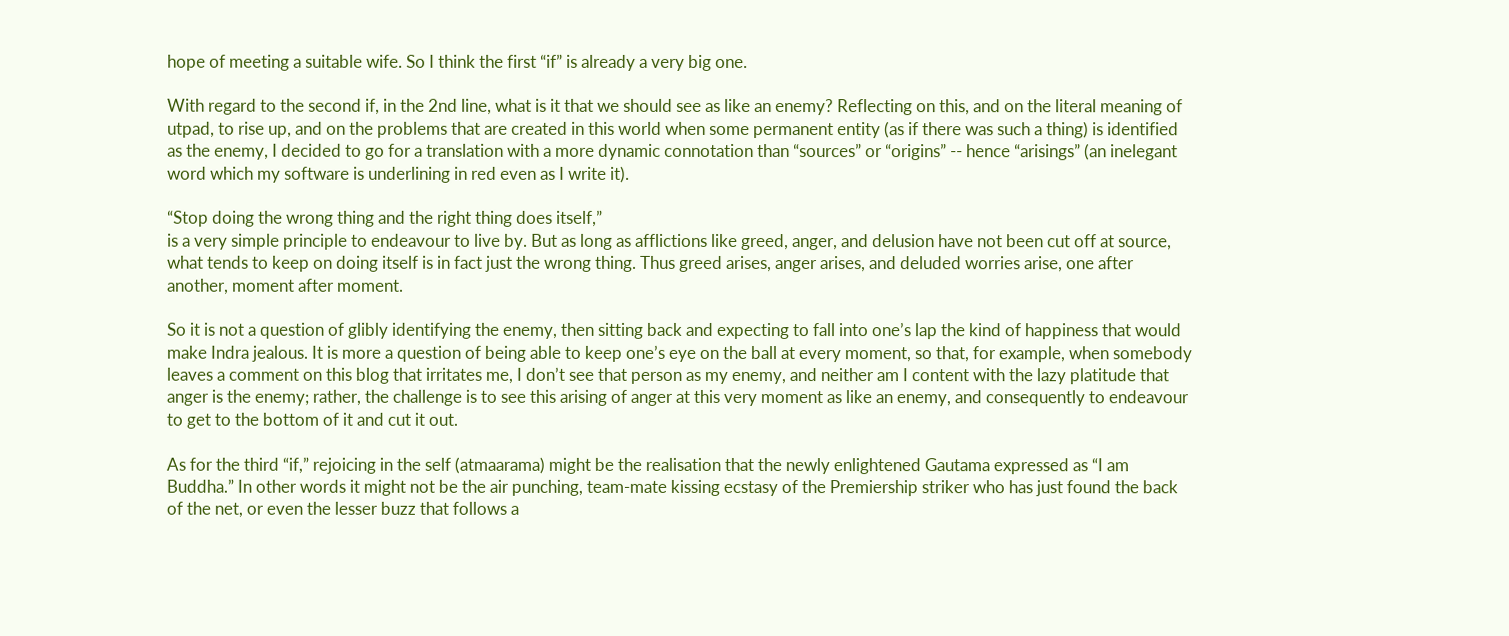hope of meeting a suitable wife. So I think the first “if” is already a very big one.

With regard to the second if, in the 2nd line, what is it that we should see as like an enemy? Reflecting on this, and on the literal meaning of utpad, to rise up, and on the problems that are created in this world when some permanent entity (as if there was such a thing) is identified as the enemy, I decided to go for a translation with a more dynamic connotation than “sources” or “origins” -- hence “arisings” (an inelegant word which my software is underlining in red even as I write it).

“Stop doing the wrong thing and the right thing does itself,”
is a very simple principle to endeavour to live by. But as long as afflictions like greed, anger, and delusion have not been cut off at source, what tends to keep on doing itself is in fact just the wrong thing. Thus greed arises, anger arises, and deluded worries arise, one after another, moment after moment.

So it is not a question of glibly identifying the enemy, then sitting back and expecting to fall into one’s lap the kind of happiness that would make Indra jealous. It is more a question of being able to keep one’s eye on the ball at every moment, so that, for example, when somebody leaves a comment on this blog that irritates me, I don’t see that person as my enemy, and neither am I content with the lazy platitude that anger is the enemy; rather, the challenge is to see this arising of anger at this very moment as like an enemy, and consequently to endeavour to get to the bottom of it and cut it out.

As for the third “if,” rejoicing in the self (atmaarama) might be the realisation that the newly enlightened Gautama expressed as “I am Buddha.” In other words it might not be the air punching, team-mate kissing ecstasy of the Premiership striker who has just found the back of the net, or even the lesser buzz that follows a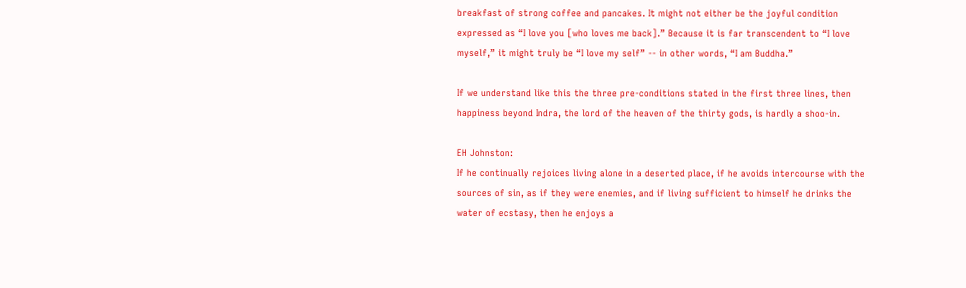breakfast of strong coffee and pancakes. It might not either be the joyful condition expressed as “I love you [who loves me back].” Because it is far transcendent to “I love myself,” it might truly be “I love my self” -- in other words, “I am Buddha.”

If we understand like this the three pre-conditions stated in the first three lines, then happiness beyond Indra, the lord of the heaven of the thirty gods, is hardly a shoo-in.

EH Johnston:
If he continually rejoices living alone in a deserted place, if he avoids intercourse with the sources of sin, as if they were enemies, and if living sufficient to himself he drinks the water of ecstasy, then he enjoys a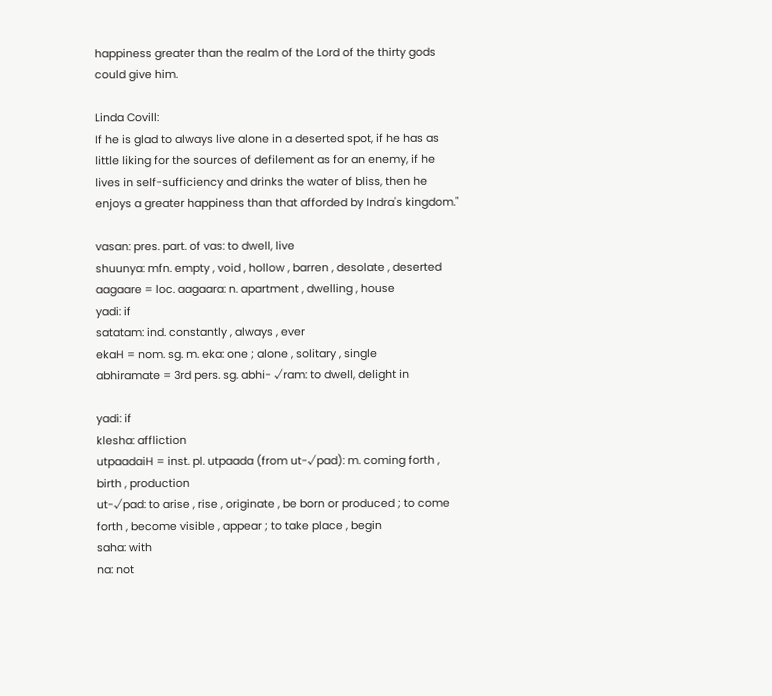happiness greater than the realm of the Lord of the thirty gods could give him.

Linda Covill:
If he is glad to always live alone in a deserted spot, if he has as little liking for the sources of defilement as for an enemy, if he lives in self-sufficiency and drinks the water of bliss, then he enjoys a greater happiness than that afforded by Indra's kingdom."

vasan: pres. part. of vas: to dwell, live
shuunya: mfn. empty , void , hollow , barren , desolate , deserted
aagaare = loc. aagaara: n. apartment , dwelling , house
yadi: if
satatam: ind. constantly , always , ever
ekaH = nom. sg. m. eka: one ; alone , solitary , single
abhiramate = 3rd pers. sg. abhi- √ram: to dwell, delight in

yadi: if
klesha: affliction
utpaadaiH = inst. pl. utpaada (from ut-√pad): m. coming forth , birth , production
ut-√pad: to arise , rise , originate , be born or produced ; to come forth , become visible , appear ; to take place , begin
saha: with
na: not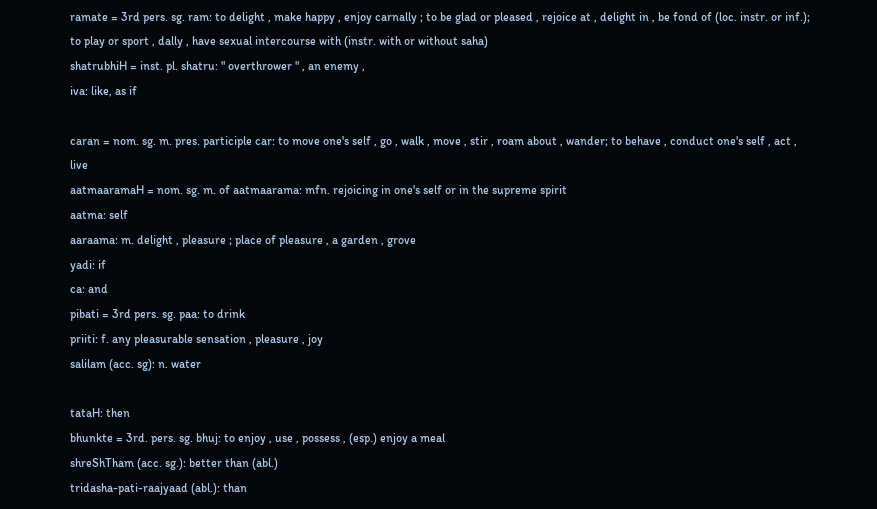ramate = 3rd pers. sg. ram: to delight , make happy , enjoy carnally ; to be glad or pleased , rejoice at , delight in , be fond of (loc. instr. or inf.); to play or sport , dally , have sexual intercourse with (instr. with or without saha)
shatrubhiH = inst. pl. shatru: " overthrower " , an enemy ,
iva: like, as if

caran = nom. sg. m. pres. participle car: to move one's self , go , walk , move , stir , roam about , wander; to behave , conduct one's self , act , live
aatmaaramaH = nom. sg. m. of aatmaarama: mfn. rejoicing in one's self or in the supreme spirit
aatma: self
aaraama: m. delight , pleasure ; place of pleasure , a garden , grove
yadi: if
ca: and
pibati = 3rd pers. sg. paa: to drink
priiti: f. any pleasurable sensation , pleasure , joy
salilam (acc. sg): n. water

tataH: then
bhunkte = 3rd. pers. sg. bhuj: to enjoy , use , possess , (esp.) enjoy a meal
shreShTham (acc. sg.): better than (abl.)
tridasha-pati-raajyaad (abl.): than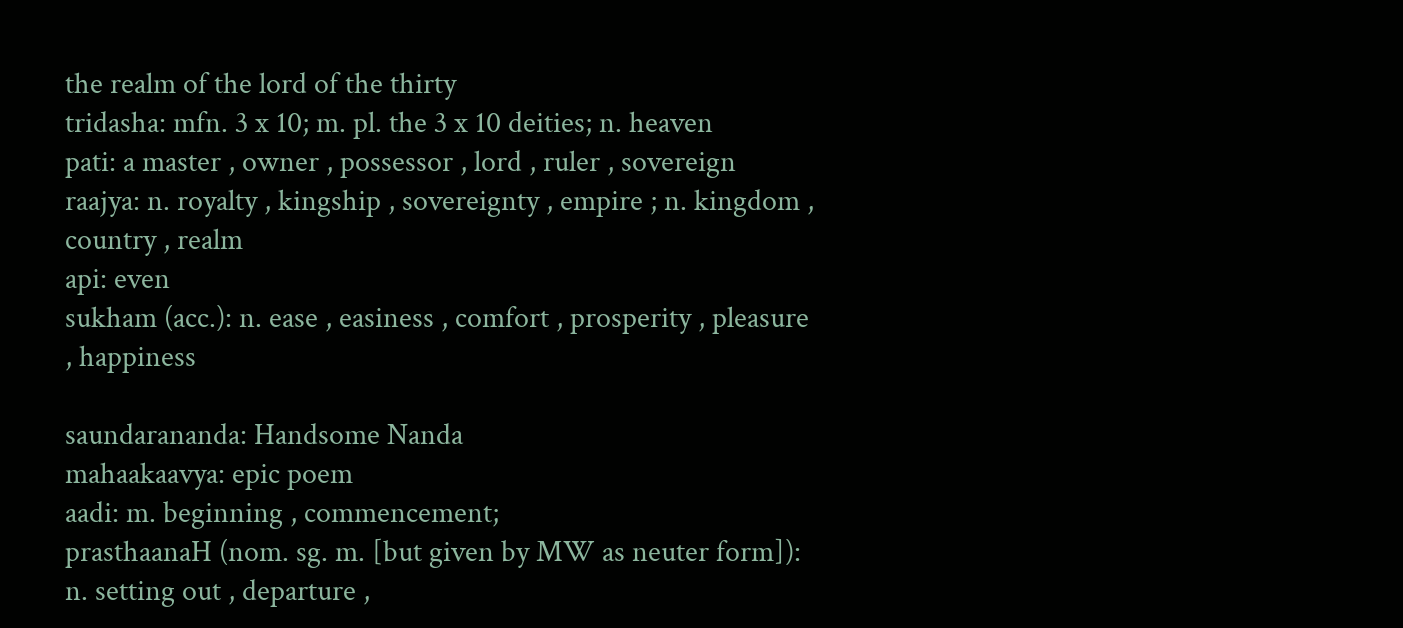the realm of the lord of the thirty
tridasha: mfn. 3 x 10; m. pl. the 3 x 10 deities; n. heaven
pati: a master , owner , possessor , lord , ruler , sovereign
raajya: n. royalty , kingship , sovereignty , empire ; n. kingdom , country , realm
api: even
sukham (acc.): n. ease , easiness , comfort , prosperity , pleasure , happiness

saundarananda: Handsome Nanda
mahaakaavya: epic poem
aadi: m. beginning , commencement;
prasthaanaH (nom. sg. m. [but given by MW as neuter form]): n. setting out , departure ,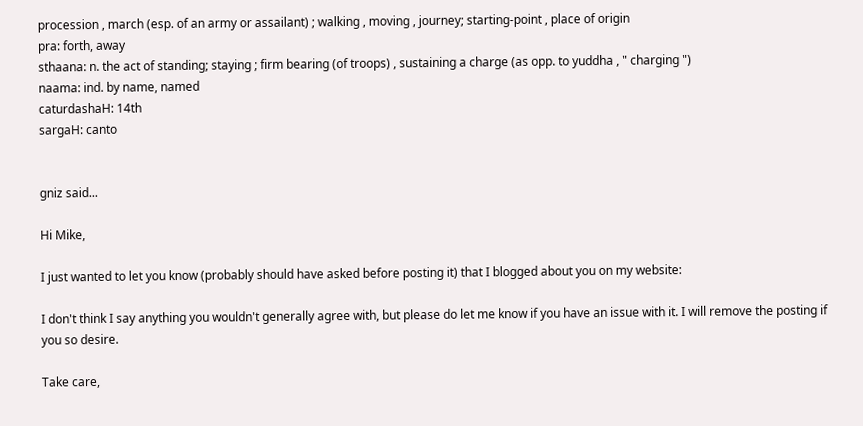procession , march (esp. of an army or assailant) ; walking , moving , journey; starting-point , place of origin
pra: forth, away
sthaana: n. the act of standing; staying ; firm bearing (of troops) , sustaining a charge (as opp. to yuddha , " charging ")
naama: ind. by name, named
caturdashaH: 14th
sargaH: canto


gniz said...

Hi Mike,

I just wanted to let you know (probably should have asked before posting it) that I blogged about you on my website:

I don't think I say anything you wouldn't generally agree with, but please do let me know if you have an issue with it. I will remove the posting if you so desire.

Take care,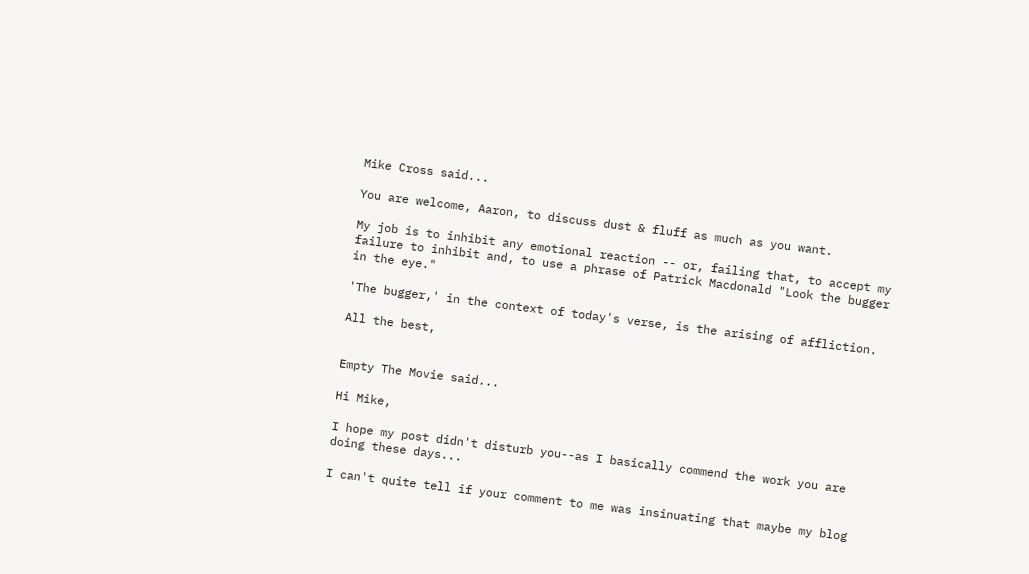Mike Cross said...

You are welcome, Aaron, to discuss dust & fluff as much as you want.

My job is to inhibit any emotional reaction -- or, failing that, to accept my failure to inhibit and, to use a phrase of Patrick Macdonald "Look the bugger in the eye."

'The bugger,' in the context of today's verse, is the arising of affliction.

All the best,


Empty The Movie said...

Hi Mike,

I hope my post didn't disturb you--as I basically commend the work you are doing these days...

I can't quite tell if your comment to me was insinuating that maybe my blog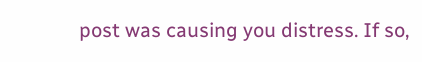post was causing you distress. If so,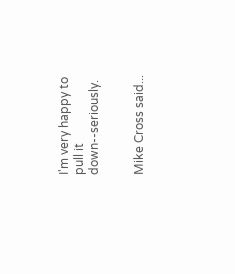I'm very happy to pull it down--seriously.


Mike Cross said...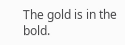The gold is in the bold.